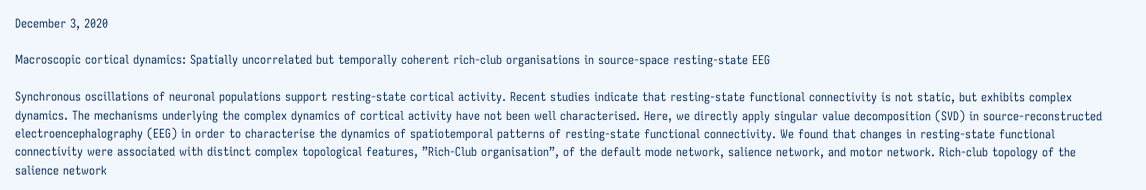December 3, 2020

Macroscopic cortical dynamics: Spatially uncorrelated but temporally coherent rich-club organisations in source-space resting-state EEG

Synchronous oscillations of neuronal populations support resting-state cortical activity. Recent studies indicate that resting-state functional connectivity is not static, but exhibits complex dynamics. The mechanisms underlying the complex dynamics of cortical activity have not been well characterised. Here, we directly apply singular value decomposition (SVD) in source-reconstructed electroencephalography (EEG) in order to characterise the dynamics of spatiotemporal patterns of resting-state functional connectivity. We found that changes in resting-state functional connectivity were associated with distinct complex topological features, ”Rich-Club organisation”, of the default mode network, salience network, and motor network. Rich-club topology of the salience network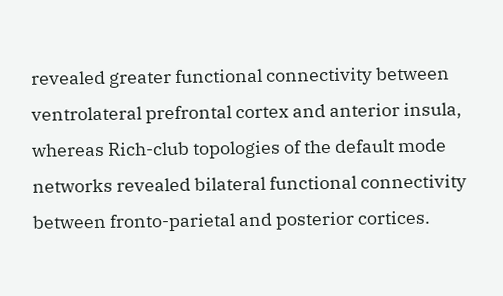revealed greater functional connectivity between ventrolateral prefrontal cortex and anterior insula, whereas Rich-club topologies of the default mode networks revealed bilateral functional connectivity between fronto-parietal and posterior cortices.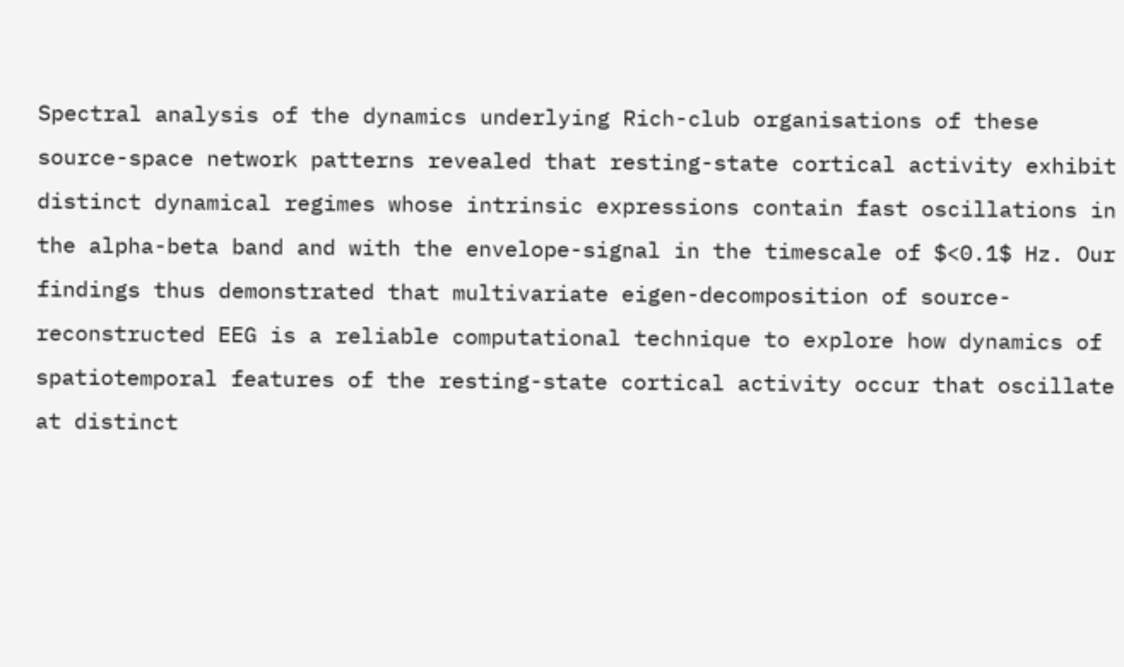Spectral analysis of the dynamics underlying Rich-club organisations of these source-space network patterns revealed that resting-state cortical activity exhibit distinct dynamical regimes whose intrinsic expressions contain fast oscillations in the alpha-beta band and with the envelope-signal in the timescale of $<0.1$ Hz. Our findings thus demonstrated that multivariate eigen-decomposition of source-reconstructed EEG is a reliable computational technique to explore how dynamics of spatiotemporal features of the resting-state cortical activity occur that oscillate at distinct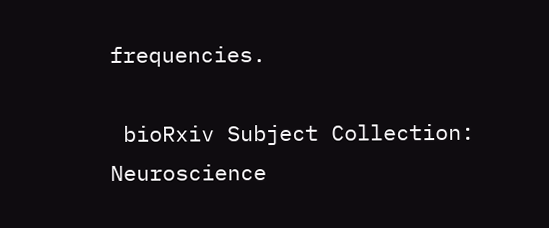frequencies.

 bioRxiv Subject Collection: Neuroscience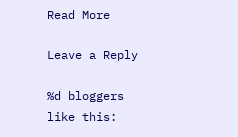Read More

Leave a Reply

%d bloggers like this: